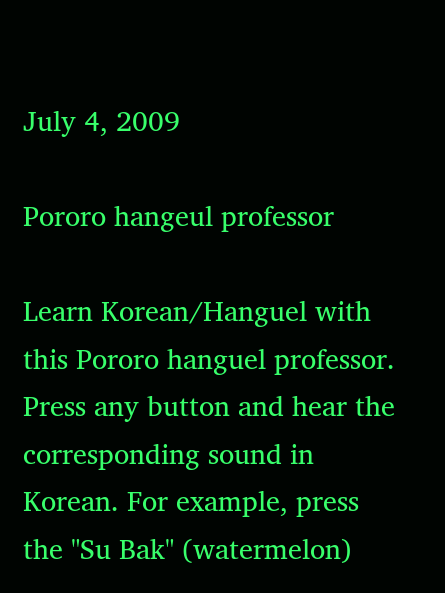July 4, 2009

Pororo hangeul professor

Learn Korean/Hanguel with this Pororo hanguel professor. Press any button and hear the corresponding sound in Korean. For example, press the "Su Bak" (watermelon)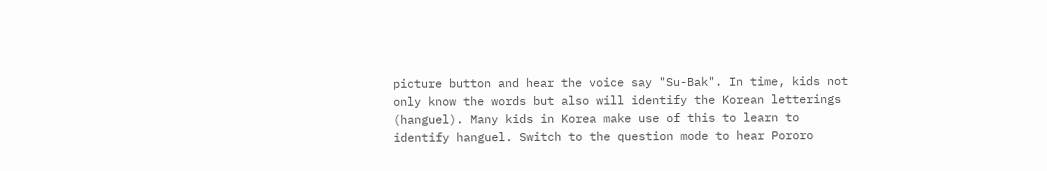picture button and hear the voice say "Su-Bak". In time, kids not only know the words but also will identify the Korean letterings (hanguel). Many kids in Korea make use of this to learn to identify hanguel. Switch to the question mode to hear Pororo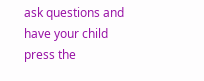ask questions and have your child press the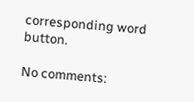corresponding word button.

No comments: